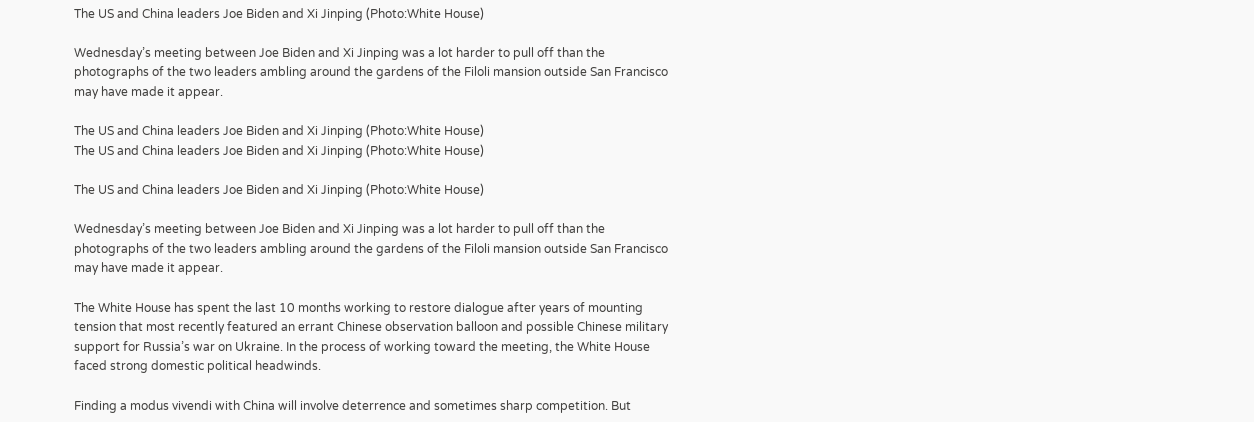The US and China leaders Joe Biden and Xi Jinping (Photo:White House)

Wednesday’s meeting between Joe Biden and Xi Jinping was a lot harder to pull off than the photographs of the two leaders ambling around the gardens of the Filoli mansion outside San Francisco may have made it appear.

The US and China leaders Joe Biden and Xi Jinping (Photo:White House)
The US and China leaders Joe Biden and Xi Jinping (Photo:White House)

The US and China leaders Joe Biden and Xi Jinping (Photo:White House)

Wednesday’s meeting between Joe Biden and Xi Jinping was a lot harder to pull off than the photographs of the two leaders ambling around the gardens of the Filoli mansion outside San Francisco may have made it appear.

The White House has spent the last 10 months working to restore dialogue after years of mounting tension that most recently featured an errant Chinese observation balloon and possible Chinese military support for Russia’s war on Ukraine. In the process of working toward the meeting, the White House faced strong domestic political headwinds.

Finding a modus vivendi with China will involve deterrence and sometimes sharp competition. But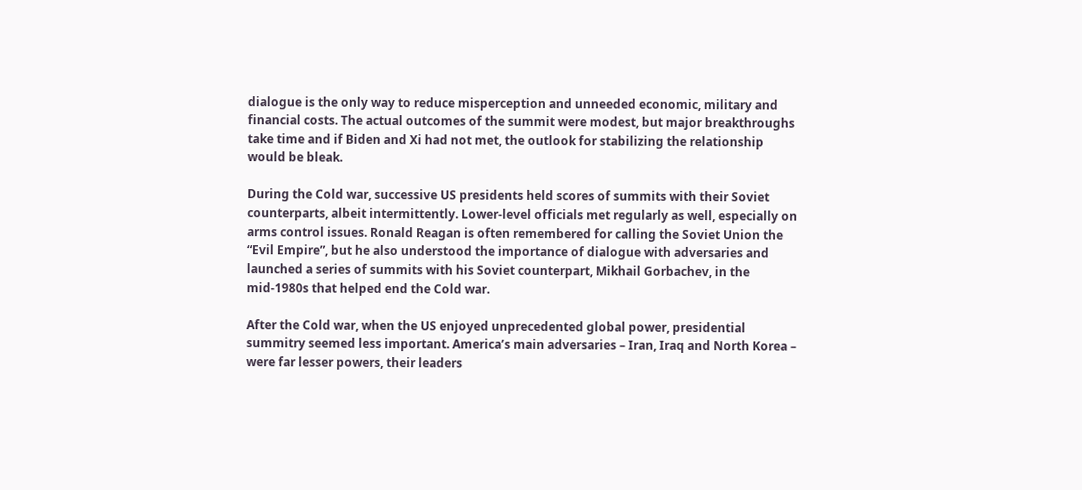dialogue is the only way to reduce misperception and unneeded economic, military and financial costs. The actual outcomes of the summit were modest, but major breakthroughs take time and if Biden and Xi had not met, the outlook for stabilizing the relationship would be bleak.

During the Cold war, successive US presidents held scores of summits with their Soviet counterparts, albeit intermittently. Lower-level officials met regularly as well, especially on arms control issues. Ronald Reagan is often remembered for calling the Soviet Union the “Evil Empire”, but he also understood the importance of dialogue with adversaries and launched a series of summits with his Soviet counterpart, Mikhail Gorbachev, in the mid-1980s that helped end the Cold war.

After the Cold war, when the US enjoyed unprecedented global power, presidential summitry seemed less important. America’s main adversaries – Iran, Iraq and North Korea – were far lesser powers, their leaders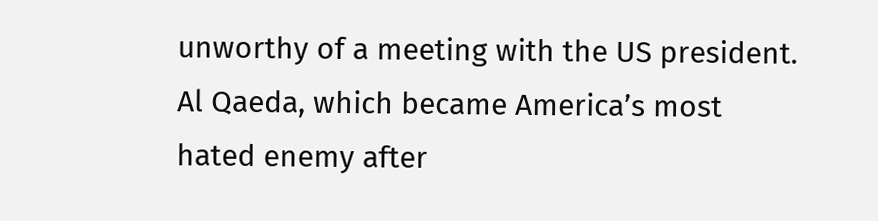unworthy of a meeting with the US president. Al Qaeda, which became America’s most hated enemy after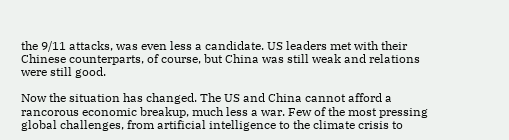the 9/11 attacks, was even less a candidate. US leaders met with their Chinese counterparts, of course, but China was still weak and relations were still good.

Now the situation has changed. The US and China cannot afford a rancorous economic breakup, much less a war. Few of the most pressing global challenges, from artificial intelligence to the climate crisis to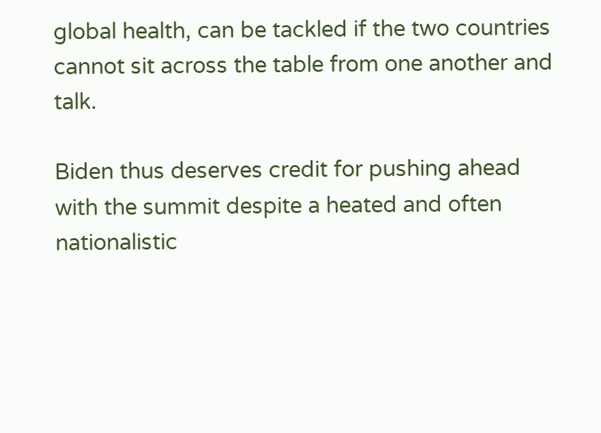global health, can be tackled if the two countries cannot sit across the table from one another and talk.

Biden thus deserves credit for pushing ahead with the summit despite a heated and often nationalistic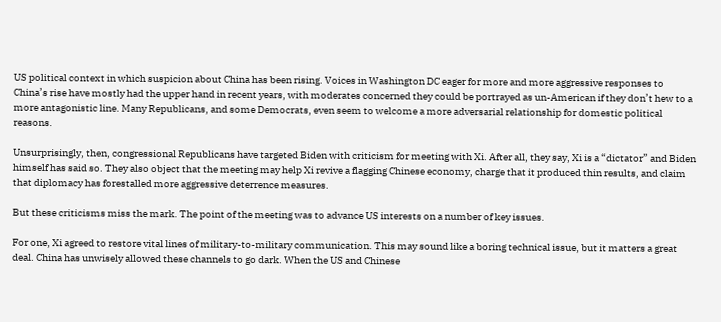US political context in which suspicion about China has been rising. Voices in Washington DC eager for more and more aggressive responses to China’s rise have mostly had the upper hand in recent years, with moderates concerned they could be portrayed as un-American if they don’t hew to a more antagonistic line. Many Republicans, and some Democrats, even seem to welcome a more adversarial relationship for domestic political reasons.

Unsurprisingly, then, congressional Republicans have targeted Biden with criticism for meeting with Xi. After all, they say, Xi is a “dictator” and Biden himself has said so. They also object that the meeting may help Xi revive a flagging Chinese economy, charge that it produced thin results, and claim that diplomacy has forestalled more aggressive deterrence measures.

But these criticisms miss the mark. The point of the meeting was to advance US interests on a number of key issues.

For one, Xi agreed to restore vital lines of military-to-military communication. This may sound like a boring technical issue, but it matters a great deal. China has unwisely allowed these channels to go dark. When the US and Chinese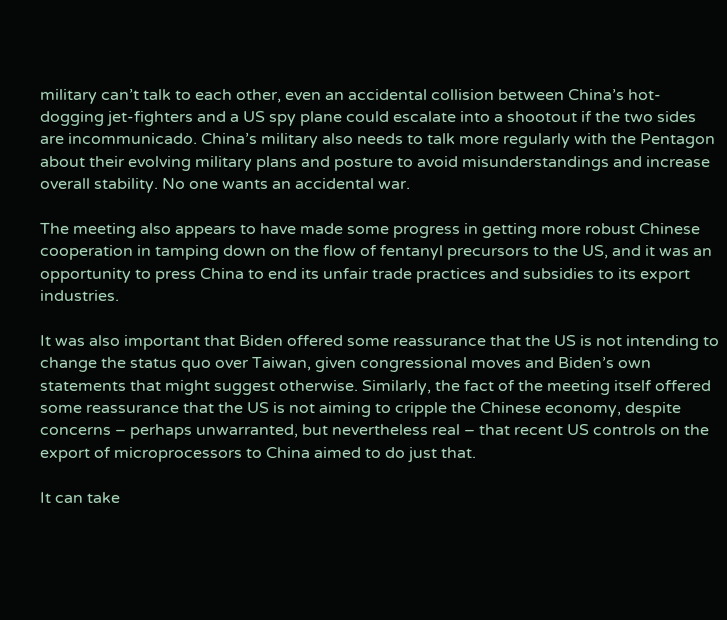military can’t talk to each other, even an accidental collision between China’s hot-dogging jet-fighters and a US spy plane could escalate into a shootout if the two sides are incommunicado. China’s military also needs to talk more regularly with the Pentagon about their evolving military plans and posture to avoid misunderstandings and increase overall stability. No one wants an accidental war.

The meeting also appears to have made some progress in getting more robust Chinese cooperation in tamping down on the flow of fentanyl precursors to the US, and it was an opportunity to press China to end its unfair trade practices and subsidies to its export industries.

It was also important that Biden offered some reassurance that the US is not intending to change the status quo over Taiwan, given congressional moves and Biden’s own statements that might suggest otherwise. Similarly, the fact of the meeting itself offered some reassurance that the US is not aiming to cripple the Chinese economy, despite concerns – perhaps unwarranted, but nevertheless real – that recent US controls on the export of microprocessors to China aimed to do just that.

It can take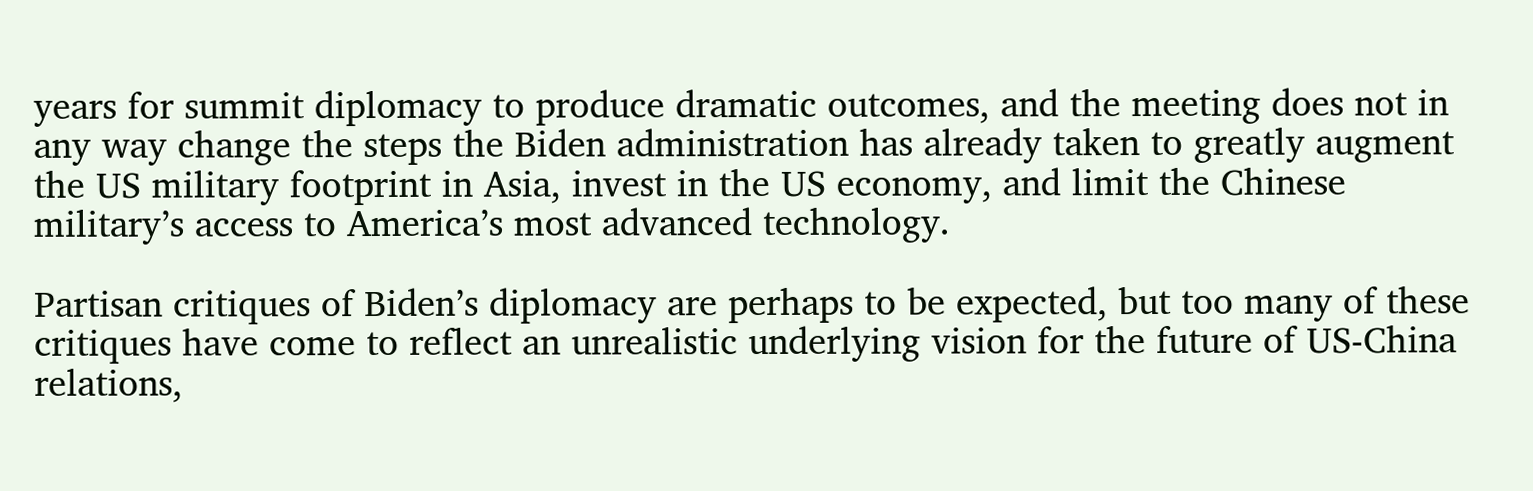years for summit diplomacy to produce dramatic outcomes, and the meeting does not in any way change the steps the Biden administration has already taken to greatly augment the US military footprint in Asia, invest in the US economy, and limit the Chinese military’s access to America’s most advanced technology.

Partisan critiques of Biden’s diplomacy are perhaps to be expected, but too many of these critiques have come to reflect an unrealistic underlying vision for the future of US-China relations,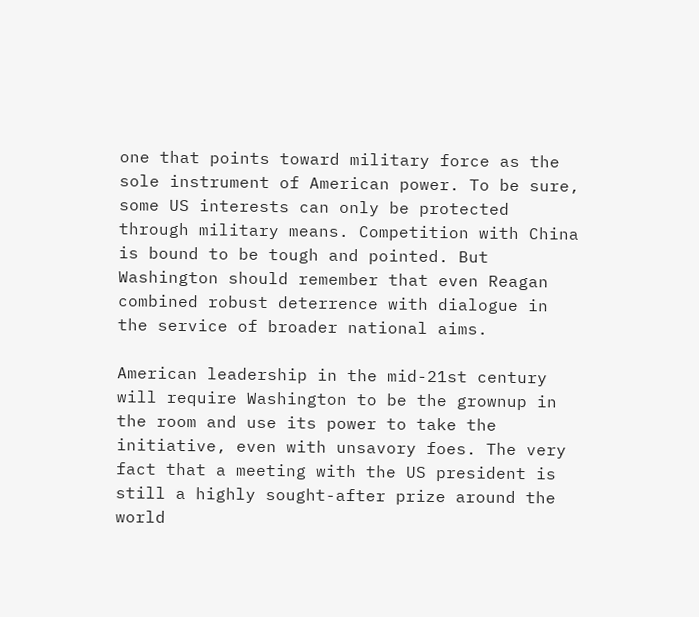one that points toward military force as the sole instrument of American power. To be sure, some US interests can only be protected through military means. Competition with China is bound to be tough and pointed. But Washington should remember that even Reagan combined robust deterrence with dialogue in the service of broader national aims.

American leadership in the mid-21st century will require Washington to be the grownup in the room and use its power to take the initiative, even with unsavory foes. The very fact that a meeting with the US president is still a highly sought-after prize around the world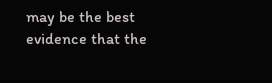may be the best evidence that the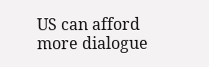US can afford more dialogue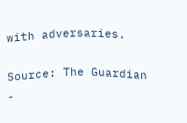with adversaries.

Source: The Guardian -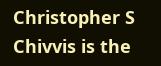Christopher S Chivvis is the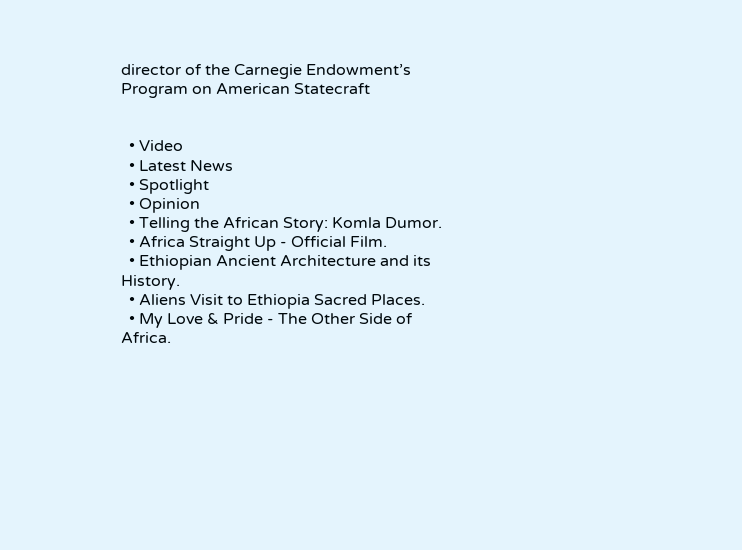director of the Carnegie Endowment’s Program on American Statecraft


  • Video
  • Latest News
  • Spotlight
  • Opinion
  • Telling the African Story: Komla Dumor.
  • Africa Straight Up - Official Film.
  • Ethiopian Ancient Architecture and its History.
  • Aliens Visit to Ethiopia Sacred Places.
  • My Love & Pride - The Other Side of Africa.